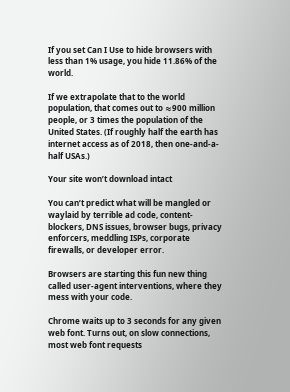If you set Can I Use to hide browsers with less than 1% usage, you hide 11.86% of the world.

If we extrapolate that to the world population, that comes out to ≈900 million people, or 3 times the population of the United States. (If roughly half the earth has internet access as of 2018, then one-and-a-half USAs.)

Your site won’t download intact

You can’t predict what will be mangled or waylaid by terrible ad code, content-blockers, DNS issues, browser bugs, privacy enforcers, meddling ISPs, corporate firewalls, or developer error.

Browsers are starting this fun new thing called user-agent interventions, where they mess with your code.

Chrome waits up to 3 seconds for any given web font. Turns out, on slow connections, most web font requests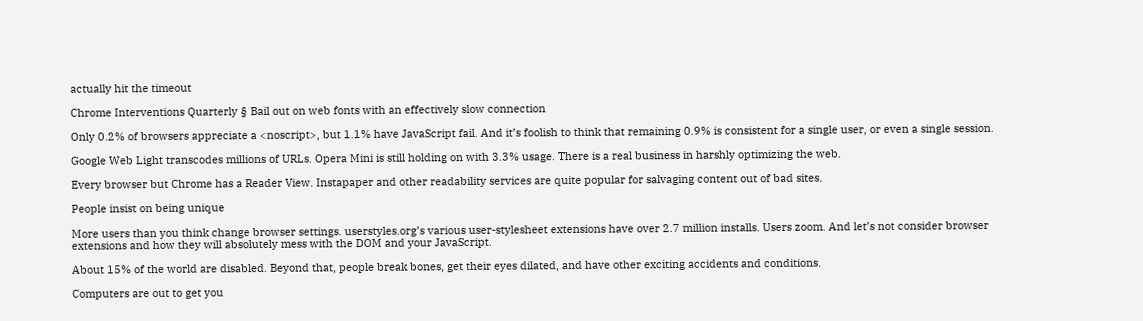actually hit the timeout

Chrome Interventions Quarterly § Bail out on web fonts with an effectively slow connection

Only 0.2% of browsers appreciate a <noscript>, but 1.1% have JavaScript fail. And it’s foolish to think that remaining 0.9% is consistent for a single user, or even a single session.

Google Web Light transcodes millions of URLs. Opera Mini is still holding on with 3.3% usage. There is a real business in harshly optimizing the web.

Every browser but Chrome has a Reader View. Instapaper and other readability services are quite popular for salvaging content out of bad sites.

People insist on being unique

More users than you think change browser settings. userstyles.org’s various user-stylesheet extensions have over 2.7 million installs. Users zoom. And let’s not consider browser extensions and how they will absolutely mess with the DOM and your JavaScript.

About 15% of the world are disabled. Beyond that, people break bones, get their eyes dilated, and have other exciting accidents and conditions.

Computers are out to get you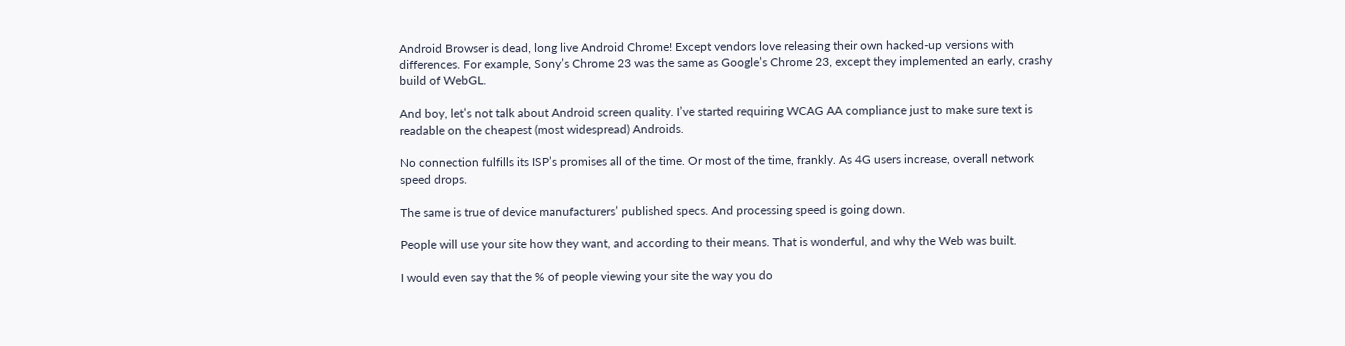Android Browser is dead, long live Android Chrome! Except vendors love releasing their own hacked-up versions with differences. For example, Sony’s Chrome 23 was the same as Google’s Chrome 23, except they implemented an early, crashy build of WebGL.

And boy, let’s not talk about Android screen quality. I’ve started requiring WCAG AA compliance just to make sure text is readable on the cheapest (most widespread) Androids.

No connection fulfills its ISP’s promises all of the time. Or most of the time, frankly. As 4G users increase, overall network speed drops.

The same is true of device manufacturers’ published specs. And processing speed is going down.

People will use your site how they want, and according to their means. That is wonderful, and why the Web was built.

I would even say that the % of people viewing your site the way you do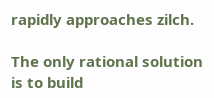rapidly approaches zilch.

The only rational solution is to build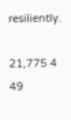resiliently.

21,775 4 49